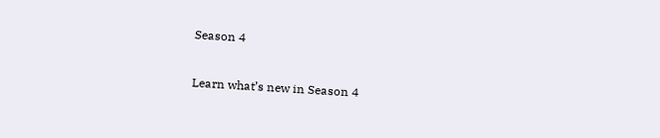Season 4

Learn what’s new in Season 4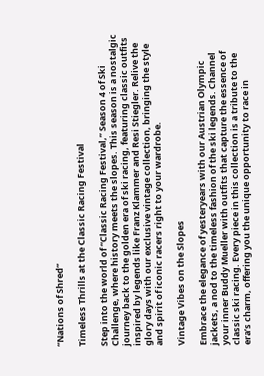“Nations of Shred”

Timeless Thrills at the Classic Racing Festival

Step into the world of “Classic Racing Festival,” Season 4 of Ski Challenge, where history meets the slopes. This season is a nostalgic journey back to the golden era of ski racing, featuring classic outfits inspired by legends like Franz Klammer and Resi Stiegler. Relive the glory days with our exclusive vintage collection, bringing the style and spirit of iconic racers right to your wardrobe.

Vintage Vibes on the Slopes

Embrace the elegance of yesteryears with our Austrian Olympic jackets, a nod to the timeless fashion of the ski legends. Channel your inner Buddy Mueller with outfits that capture the essence of classic ski racing. Every piece in this collection is a tribute to the era’s charm, offering you the unique opportunity to race in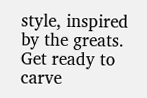style, inspired by the greats. Get ready to carve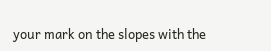your mark on the slopes with the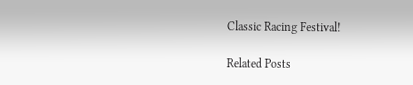Classic Racing Festival!

Related Posts